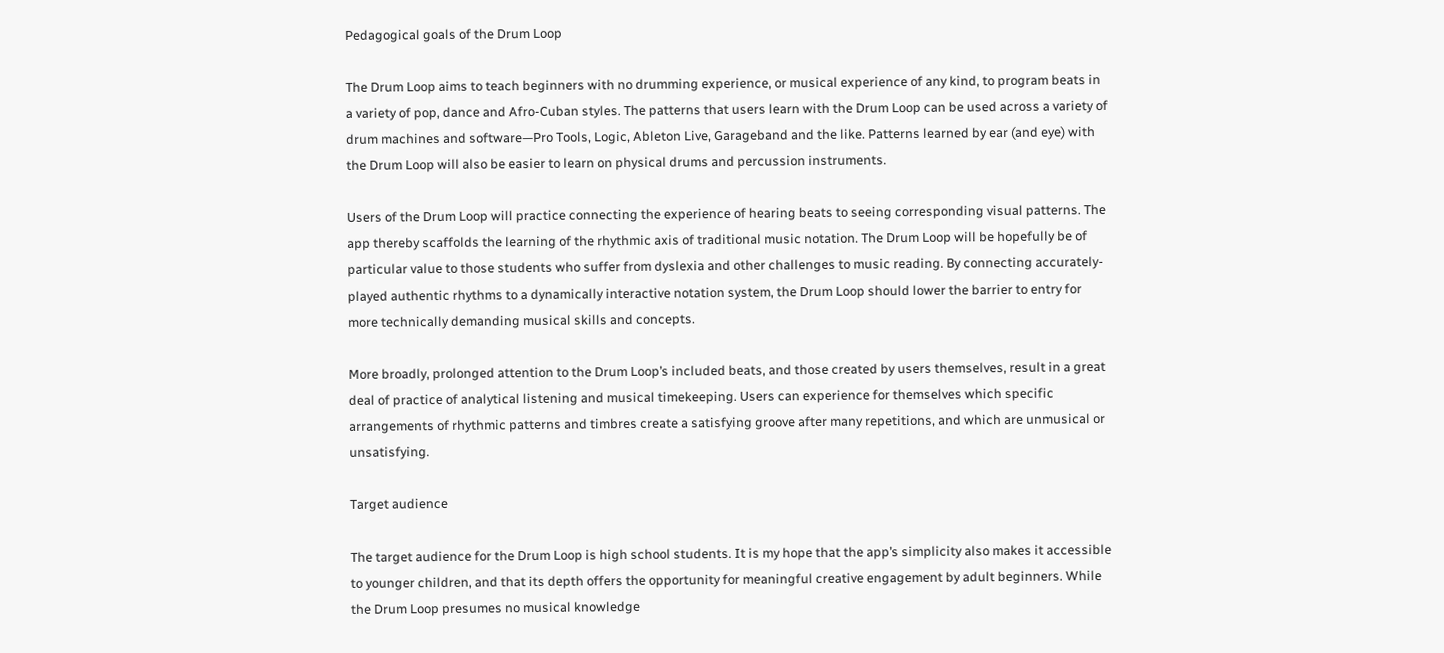Pedagogical goals of the Drum Loop

The Drum Loop aims to teach beginners with no drumming experience, or musical experience of any kind, to program beats in a variety of pop, dance and Afro-Cuban styles. The patterns that users learn with the Drum Loop can be used across a variety of drum machines and software—Pro Tools, Logic, Ableton Live, Garageband and the like. Patterns learned by ear (and eye) with the Drum Loop will also be easier to learn on physical drums and percussion instruments.

Users of the Drum Loop will practice connecting the experience of hearing beats to seeing corresponding visual patterns. The app thereby scaffolds the learning of the rhythmic axis of traditional music notation. The Drum Loop will be hopefully be of particular value to those students who suffer from dyslexia and other challenges to music reading. By connecting accurately-played authentic rhythms to a dynamically interactive notation system, the Drum Loop should lower the barrier to entry for more technically demanding musical skills and concepts.

More broadly, prolonged attention to the Drum Loop’s included beats, and those created by users themselves, result in a great deal of practice of analytical listening and musical timekeeping. Users can experience for themselves which specific arrangements of rhythmic patterns and timbres create a satisfying groove after many repetitions, and which are unmusical or unsatisfying.

Target audience

The target audience for the Drum Loop is high school students. It is my hope that the app’s simplicity also makes it accessible to younger children, and that its depth offers the opportunity for meaningful creative engagement by adult beginners. While the Drum Loop presumes no musical knowledge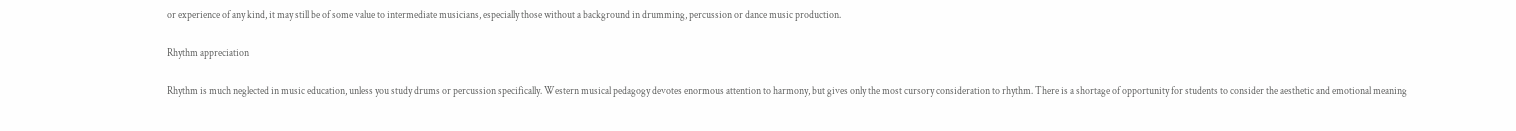or experience of any kind, it may still be of some value to intermediate musicians, especially those without a background in drumming, percussion or dance music production.

Rhythm appreciation

Rhythm is much neglected in music education, unless you study drums or percussion specifically. Western musical pedagogy devotes enormous attention to harmony, but gives only the most cursory consideration to rhythm. There is a shortage of opportunity for students to consider the aesthetic and emotional meaning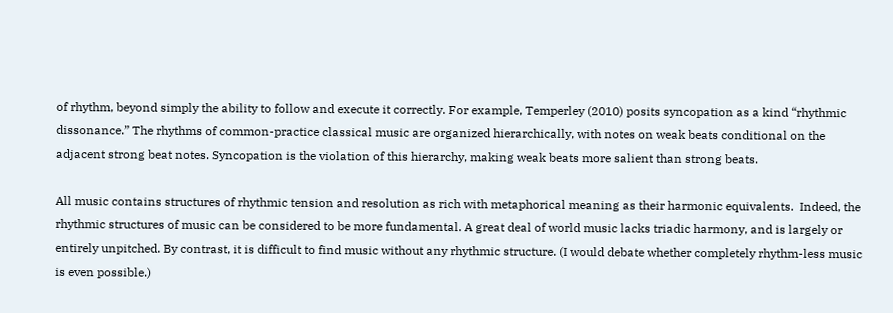of rhythm, beyond simply the ability to follow and execute it correctly. For example, Temperley (2010) posits syncopation as a kind “rhythmic dissonance.” The rhythms of common-practice classical music are organized hierarchically, with notes on weak beats conditional on the adjacent strong beat notes. Syncopation is the violation of this hierarchy, making weak beats more salient than strong beats.

All music contains structures of rhythmic tension and resolution as rich with metaphorical meaning as their harmonic equivalents.  Indeed, the rhythmic structures of music can be considered to be more fundamental. A great deal of world music lacks triadic harmony, and is largely or entirely unpitched. By contrast, it is difficult to find music without any rhythmic structure. (I would debate whether completely rhythm-less music is even possible.)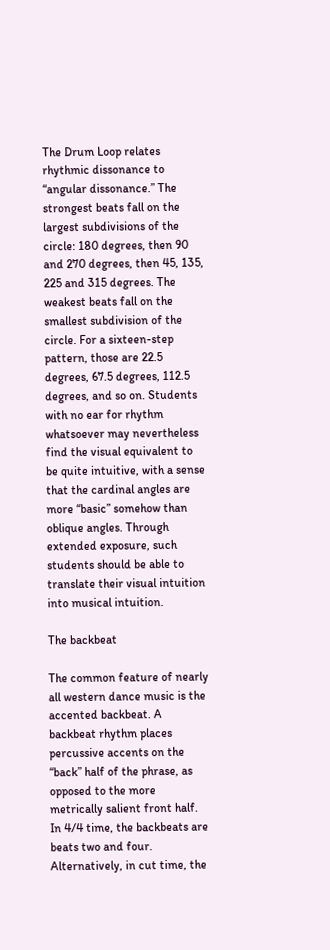The Drum Loop relates rhythmic dissonance to “angular dissonance.” The strongest beats fall on the largest subdivisions of the circle: 180 degrees, then 90 and 270 degrees, then 45, 135, 225 and 315 degrees. The weakest beats fall on the smallest subdivision of the circle. For a sixteen-step pattern, those are 22.5 degrees, 67.5 degrees, 112.5 degrees, and so on. Students with no ear for rhythm whatsoever may nevertheless find the visual equivalent to be quite intuitive, with a sense that the cardinal angles are more “basic” somehow than oblique angles. Through extended exposure, such students should be able to translate their visual intuition into musical intuition.

The backbeat

The common feature of nearly all western dance music is the accented backbeat. A backbeat rhythm places percussive accents on the “back” half of the phrase, as opposed to the more metrically salient front half. In 4/4 time, the backbeats are beats two and four. Alternatively, in cut time, the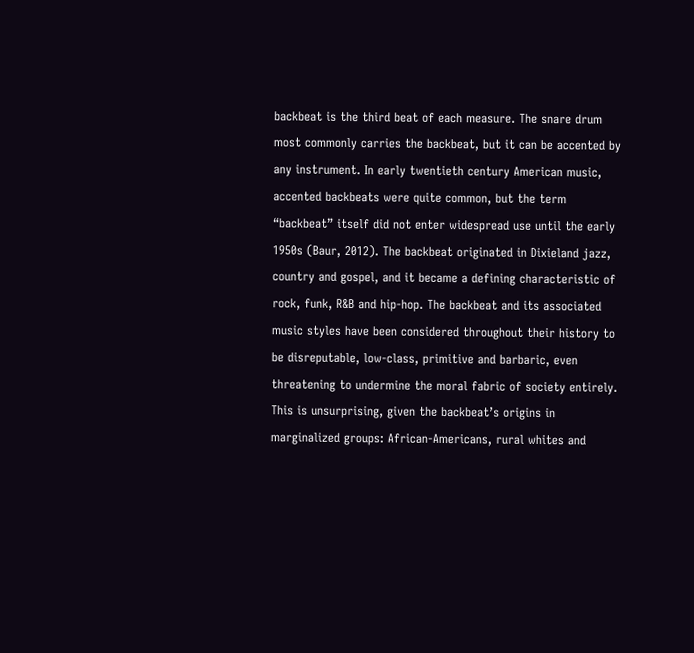backbeat is the third beat of each measure. The snare drum most commonly carries the backbeat, but it can be accented by any instrument. In early twentieth century American music, accented backbeats were quite common, but the term “backbeat” itself did not enter widespread use until the early 1950s (Baur, 2012). The backbeat originated in Dixieland jazz, country and gospel, and it became a defining characteristic of rock, funk, R&B and hip-hop. The backbeat and its associated music styles have been considered throughout their history to be disreputable, low-class, primitive and barbaric, even threatening to undermine the moral fabric of society entirely. This is unsurprising, given the backbeat’s origins in marginalized groups: African-Americans, rural whites and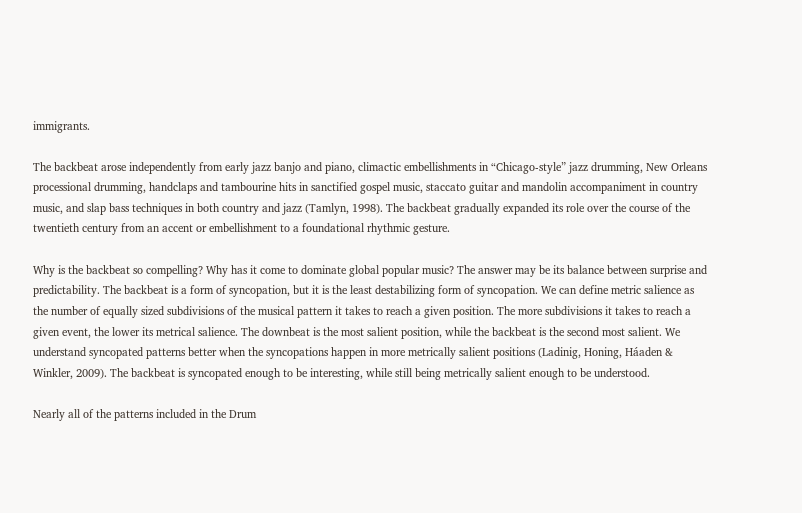immigrants.

The backbeat arose independently from early jazz banjo and piano, climactic embellishments in “Chicago-style” jazz drumming, New Orleans processional drumming, handclaps and tambourine hits in sanctified gospel music, staccato guitar and mandolin accompaniment in country music, and slap bass techniques in both country and jazz (Tamlyn, 1998). The backbeat gradually expanded its role over the course of the twentieth century from an accent or embellishment to a foundational rhythmic gesture.

Why is the backbeat so compelling? Why has it come to dominate global popular music? The answer may be its balance between surprise and predictability. The backbeat is a form of syncopation, but it is the least destabilizing form of syncopation. We can define metric salience as the number of equally sized subdivisions of the musical pattern it takes to reach a given position. The more subdivisions it takes to reach a given event, the lower its metrical salience. The downbeat is the most salient position, while the backbeat is the second most salient. We understand syncopated patterns better when the syncopations happen in more metrically salient positions (Ladinig, Honing, Háaden & Winkler, 2009). The backbeat is syncopated enough to be interesting, while still being metrically salient enough to be understood.

Nearly all of the patterns included in the Drum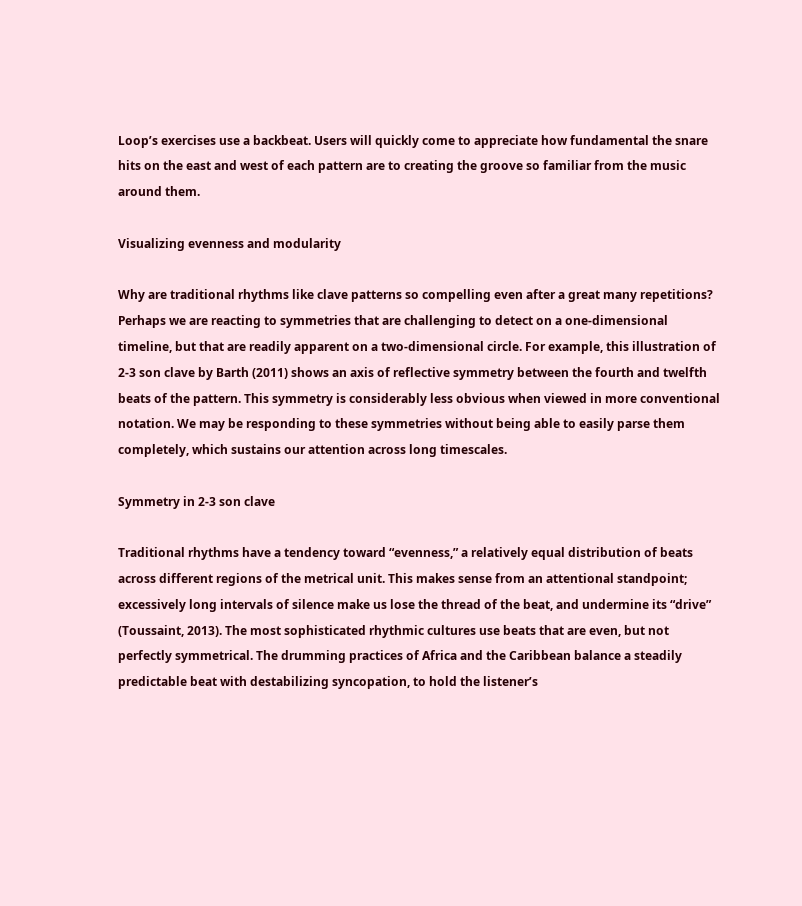Loop’s exercises use a backbeat. Users will quickly come to appreciate how fundamental the snare hits on the east and west of each pattern are to creating the groove so familiar from the music around them.

Visualizing evenness and modularity

Why are traditional rhythms like clave patterns so compelling even after a great many repetitions? Perhaps we are reacting to symmetries that are challenging to detect on a one-dimensional timeline, but that are readily apparent on a two-dimensional circle. For example, this illustration of 2-3 son clave by Barth (2011) shows an axis of reflective symmetry between the fourth and twelfth beats of the pattern. This symmetry is considerably less obvious when viewed in more conventional notation. We may be responding to these symmetries without being able to easily parse them completely, which sustains our attention across long timescales.

Symmetry in 2-3 son clave

Traditional rhythms have a tendency toward “evenness,” a relatively equal distribution of beats across different regions of the metrical unit. This makes sense from an attentional standpoint; excessively long intervals of silence make us lose the thread of the beat, and undermine its “drive” (Toussaint, 2013). The most sophisticated rhythmic cultures use beats that are even, but not perfectly symmetrical. The drumming practices of Africa and the Caribbean balance a steadily predictable beat with destabilizing syncopation, to hold the listener’s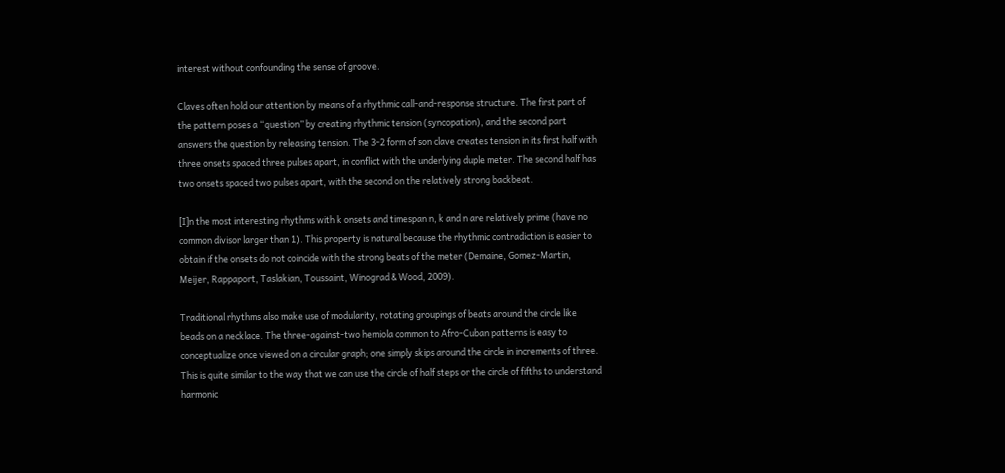interest without confounding the sense of groove.

Claves often hold our attention by means of a rhythmic call-and-response structure. The first part of the pattern poses a “question” by creating rhythmic tension (syncopation), and the second part answers the question by releasing tension. The 3-2 form of son clave creates tension in its first half with three onsets spaced three pulses apart, in conflict with the underlying duple meter. The second half has two onsets spaced two pulses apart, with the second on the relatively strong backbeat.

[I]n the most interesting rhythms with k onsets and timespan n, k and n are relatively prime (have no common divisor larger than 1). This property is natural because the rhythmic contradiction is easier to obtain if the onsets do not coincide with the strong beats of the meter (Demaine, Gomez-Martin, Meijer, Rappaport, Taslakian, Toussaint, Winograd & Wood, 2009).

Traditional rhythms also make use of modularity, rotating groupings of beats around the circle like beads on a necklace. The three-against-two hemiola common to Afro-Cuban patterns is easy to conceptualize once viewed on a circular graph; one simply skips around the circle in increments of three. This is quite similar to the way that we can use the circle of half steps or the circle of fifths to understand harmonic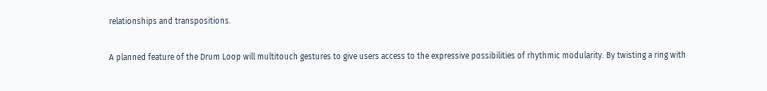relationships and transpositions.

A planned feature of the Drum Loop will multitouch gestures to give users access to the expressive possibilities of rhythmic modularity. By twisting a ring with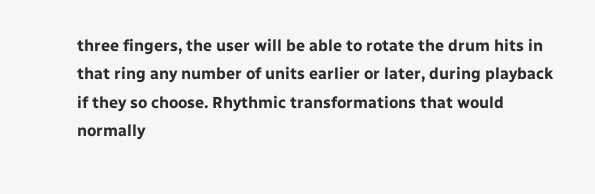three fingers, the user will be able to rotate the drum hits in that ring any number of units earlier or later, during playback if they so choose. Rhythmic transformations that would normally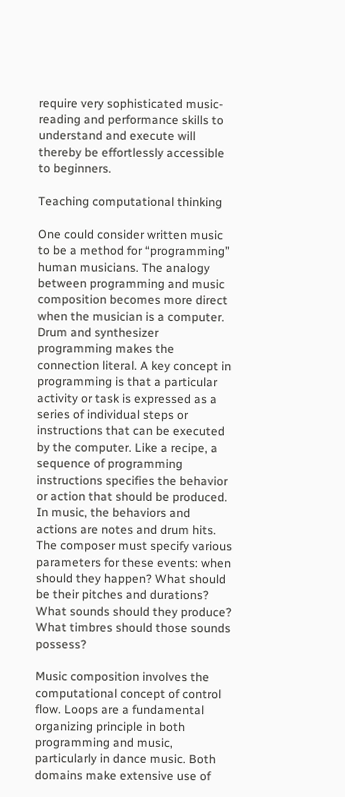require very sophisticated music-reading and performance skills to understand and execute will thereby be effortlessly accessible to beginners.

Teaching computational thinking

One could consider written music to be a method for “programming” human musicians. The analogy between programming and music composition becomes more direct when the musician is a computer. Drum and synthesizer programming makes the connection literal. A key concept in programming is that a particular activity or task is expressed as a series of individual steps or instructions that can be executed by the computer. Like a recipe, a sequence of programming instructions specifies the behavior or action that should be produced. In music, the behaviors and actions are notes and drum hits. The composer must specify various parameters for these events: when should they happen? What should be their pitches and durations? What sounds should they produce? What timbres should those sounds possess?

Music composition involves the computational concept of control flow. Loops are a fundamental organizing principle in both programming and music, particularly in dance music. Both domains make extensive use of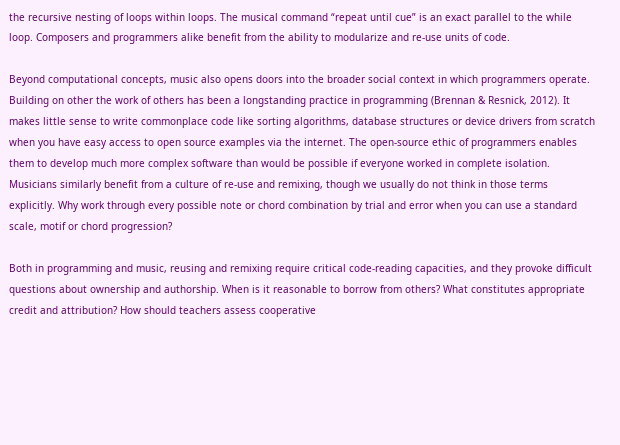the recursive nesting of loops within loops. The musical command “repeat until cue” is an exact parallel to the while loop. Composers and programmers alike benefit from the ability to modularize and re-use units of code.

Beyond computational concepts, music also opens doors into the broader social context in which programmers operate. Building on other the work of others has been a longstanding practice in programming (Brennan & Resnick, 2012). It makes little sense to write commonplace code like sorting algorithms, database structures or device drivers from scratch when you have easy access to open source examples via the internet. The open-source ethic of programmers enables them to develop much more complex software than would be possible if everyone worked in complete isolation. Musicians similarly benefit from a culture of re-use and remixing, though we usually do not think in those terms explicitly. Why work through every possible note or chord combination by trial and error when you can use a standard scale, motif or chord progression?

Both in programming and music, reusing and remixing require critical code-reading capacities, and they provoke difficult questions about ownership and authorship. When is it reasonable to borrow from others? What constitutes appropriate credit and attribution? How should teachers assess cooperative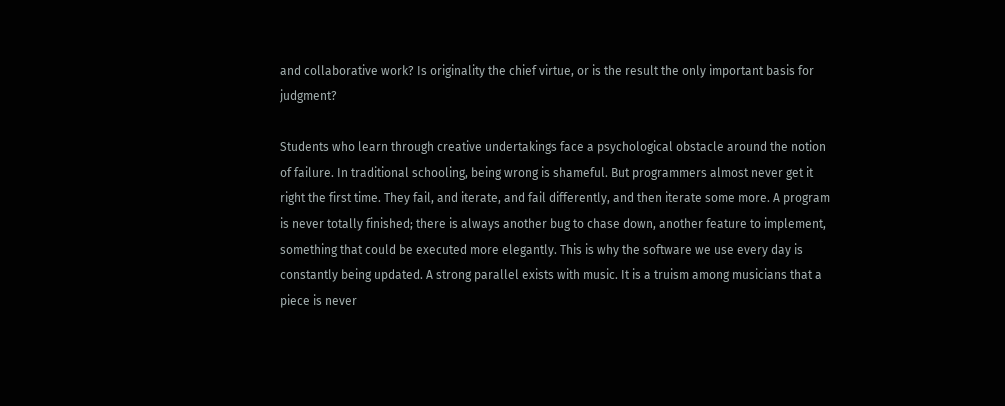and collaborative work? Is originality the chief virtue, or is the result the only important basis for judgment?

Students who learn through creative undertakings face a psychological obstacle around the notion of failure. In traditional schooling, being wrong is shameful. But programmers almost never get it right the first time. They fail, and iterate, and fail differently, and then iterate some more. A program is never totally finished; there is always another bug to chase down, another feature to implement, something that could be executed more elegantly. This is why the software we use every day is constantly being updated. A strong parallel exists with music. It is a truism among musicians that a piece is never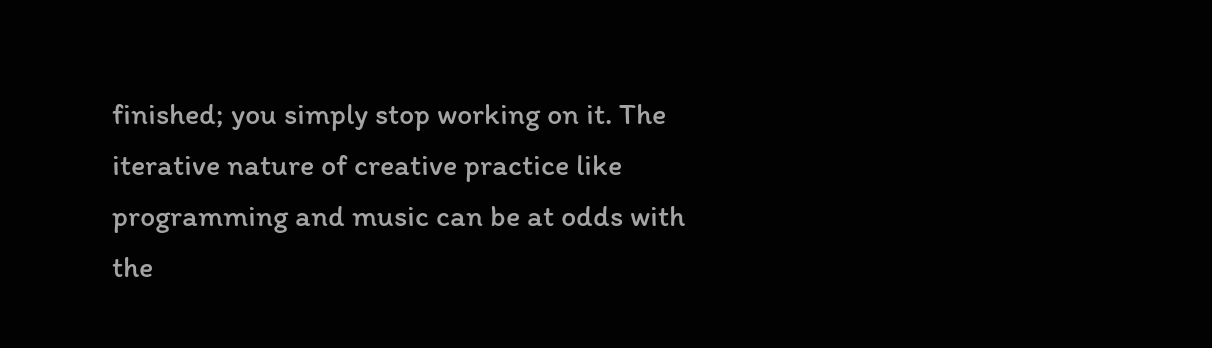finished; you simply stop working on it. The iterative nature of creative practice like programming and music can be at odds with the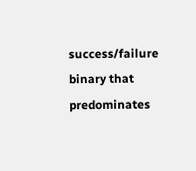success/failure binary that predominates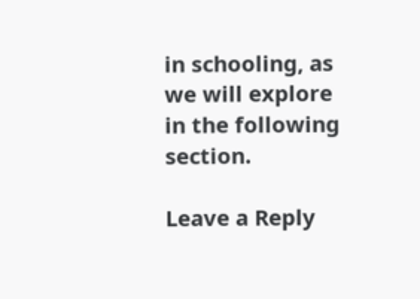in schooling, as we will explore in the following section.

Leave a Reply